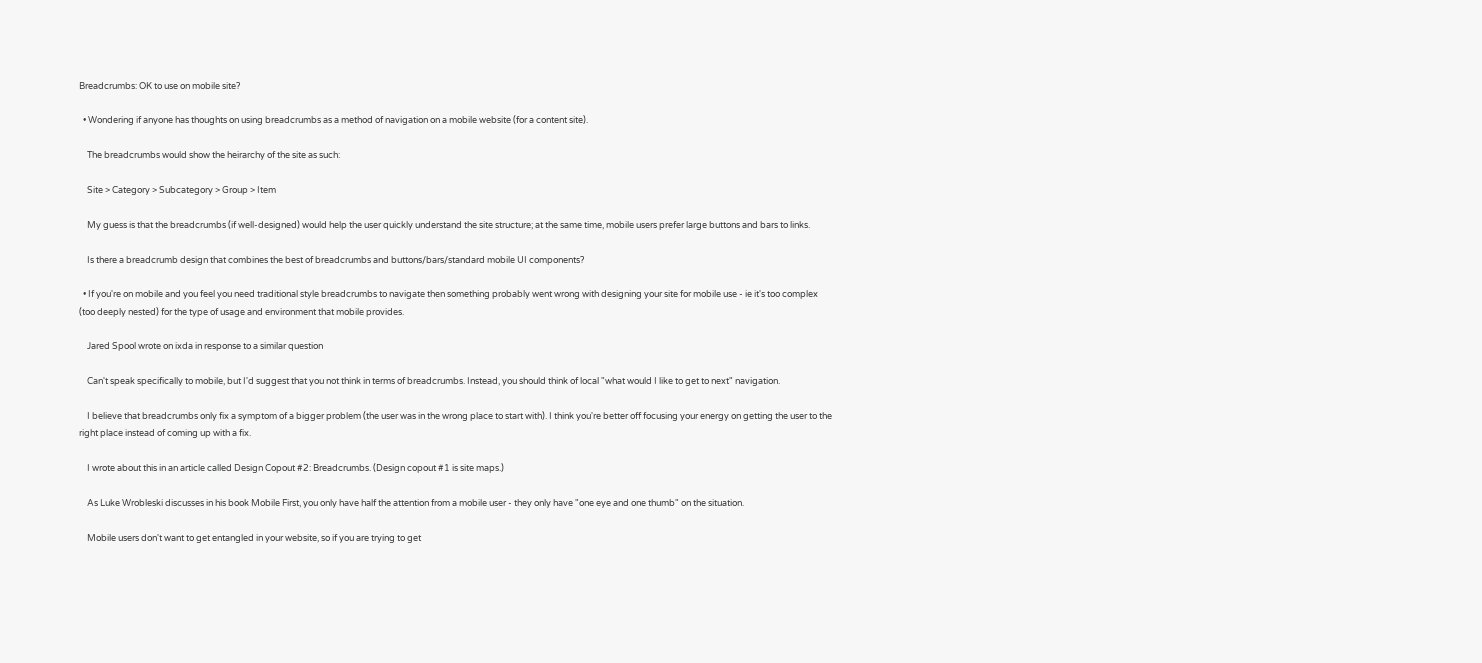Breadcrumbs: OK to use on mobile site?

  • Wondering if anyone has thoughts on using breadcrumbs as a method of navigation on a mobile website (for a content site).

    The breadcrumbs would show the heirarchy of the site as such:

    Site > Category > Subcategory > Group > Item

    My guess is that the breadcrumbs (if well-designed) would help the user quickly understand the site structure; at the same time, mobile users prefer large buttons and bars to links.

    Is there a breadcrumb design that combines the best of breadcrumbs and buttons/bars/standard mobile UI components?

  • If you're on mobile and you feel you need traditional style breadcrumbs to navigate then something probably went wrong with designing your site for mobile use - ie it's too complex (too deeply nested) for the type of usage and environment that mobile provides.

    Jared Spool wrote on ixda in response to a similar question

    Can't speak specifically to mobile, but I'd suggest that you not think in terms of breadcrumbs. Instead, you should think of local "what would I like to get to next" navigation.

    I believe that breadcrumbs only fix a symptom of a bigger problem (the user was in the wrong place to start with). I think you're better off focusing your energy on getting the user to the right place instead of coming up with a fix.

    I wrote about this in an article called Design Copout #2: Breadcrumbs. (Design copout #1 is site maps.)

    As Luke Wrobleski discusses in his book Mobile First, you only have half the attention from a mobile user - they only have "one eye and one thumb" on the situation.

    Mobile users don't want to get entangled in your website, so if you are trying to get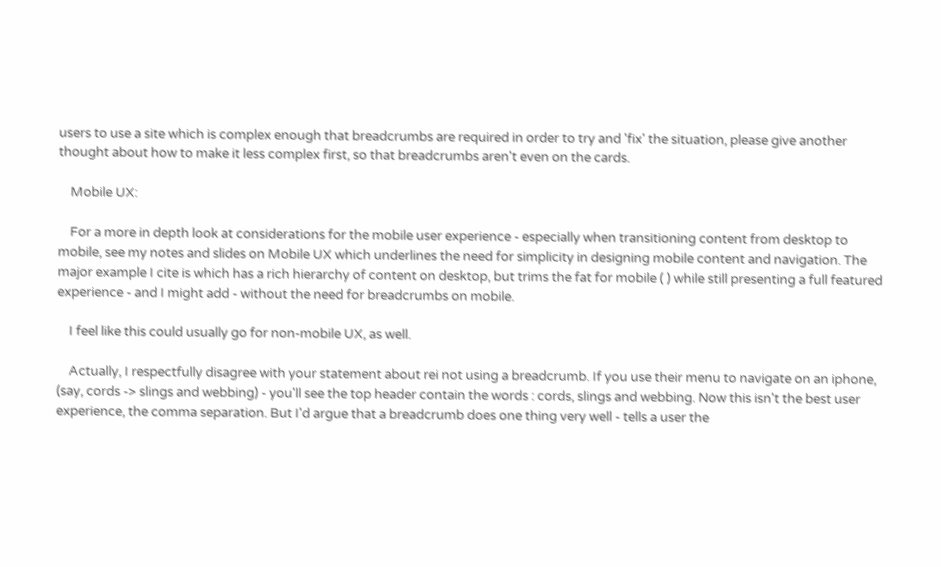users to use a site which is complex enough that breadcrumbs are required in order to try and 'fix' the situation, please give another thought about how to make it less complex first, so that breadcrumbs aren't even on the cards.

    Mobile UX:

    For a more in depth look at considerations for the mobile user experience - especially when transitioning content from desktop to mobile, see my notes and slides on Mobile UX which underlines the need for simplicity in designing mobile content and navigation. The major example I cite is which has a rich hierarchy of content on desktop, but trims the fat for mobile ( ) while still presenting a full featured experience - and I might add - without the need for breadcrumbs on mobile.

    I feel like this could usually go for non-mobile UX, as well.

    Actually, I respectfully disagree with your statement about rei not using a breadcrumb. If you use their menu to navigate on an iphone, (say, cords -> slings and webbing) - you'll see the top header contain the words : cords, slings and webbing. Now this isn't the best user experience, the comma separation. But I'd argue that a breadcrumb does one thing very well - tells a user the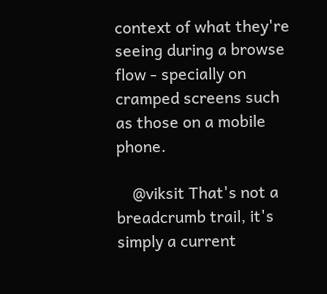context of what they're seeing during a browse flow - specially on cramped screens such as those on a mobile phone.

    @viksit That's not a breadcrumb trail, it's simply a current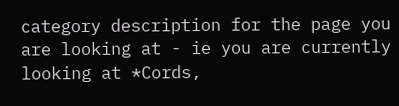category description for the page you are looking at - ie you are currently looking at *Cords,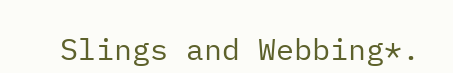Slings and Webbing*.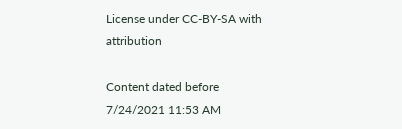License under CC-BY-SA with attribution

Content dated before 7/24/2021 11:53 AM